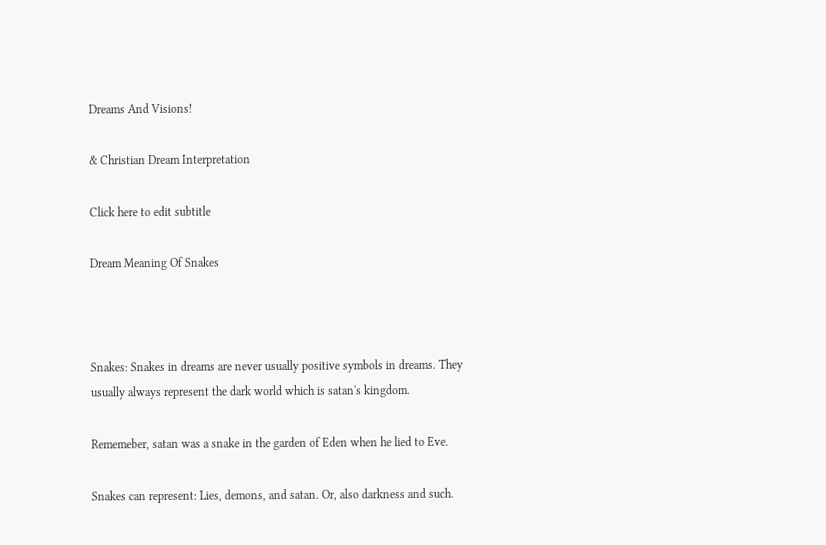Dreams And Visions!

& Christian Dream Interpretation

Click here to edit subtitle

Dream Meaning Of Snakes



Snakes: Snakes in dreams are never usually positive symbols in dreams. They usually always represent the dark world which is satan's kingdom.

Rememeber, satan was a snake in the garden of Eden when he lied to Eve.

Snakes can represent: Lies, demons, and satan. Or, also darkness and such.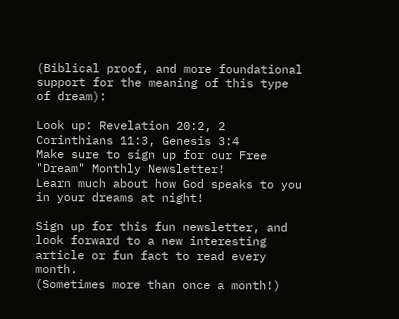(Biblical proof, and more foundational support for the meaning of this type of dream):

Look up: Revelation 20:2, 2 Corinthians 11:3, Genesis 3:4
Make sure to sign up for our Free "Dream" Monthly Newsletter!
Learn much about how God speaks to you in your dreams at night!

Sign up for this fun newsletter, and look forward to a new interesting article or fun fact to read every month.
(Sometimes more than once a month!)